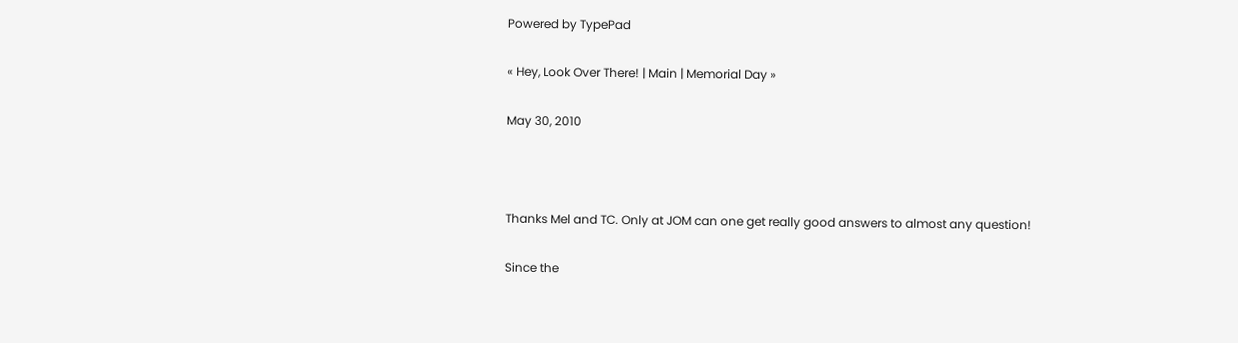Powered by TypePad

« Hey, Look Over There! | Main | Memorial Day »

May 30, 2010



Thanks Mel and TC. Only at JOM can one get really good answers to almost any question!

Since the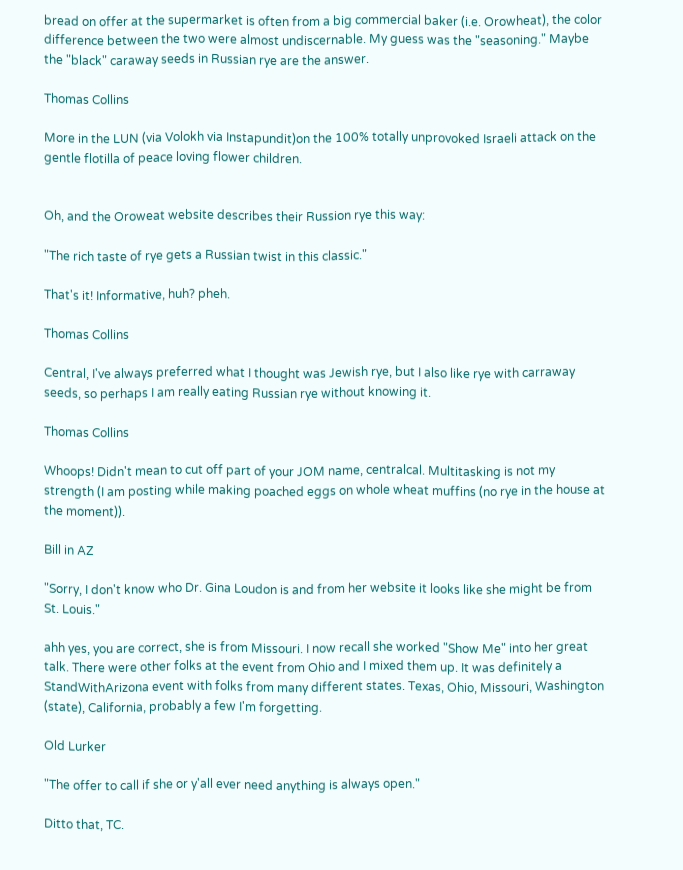bread on offer at the supermarket is often from a big commercial baker (i.e. Orowheat), the color difference between the two were almost undiscernable. My guess was the "seasoning." Maybe the "black" caraway seeds in Russian rye are the answer.

Thomas Collins

More in the LUN (via Volokh via Instapundit)on the 100% totally unprovoked Israeli attack on the gentle flotilla of peace loving flower children.


Oh, and the Oroweat website describes their Russion rye this way:

"The rich taste of rye gets a Russian twist in this classic."

That's it! Informative, huh? pheh.

Thomas Collins

Central, I've always preferred what I thought was Jewish rye, but I also like rye with carraway seeds, so perhaps I am really eating Russian rye without knowing it.

Thomas Collins

Whoops! Didn't mean to cut off part of your JOM name, centralcal. Multitasking is not my strength (I am posting while making poached eggs on whole wheat muffins (no rye in the house at the moment)).

Bill in AZ

"Sorry, I don't know who Dr. Gina Loudon is and from her website it looks like she might be from St. Louis."

ahh yes, you are correct, she is from Missouri. I now recall she worked "Show Me" into her great talk. There were other folks at the event from Ohio and I mixed them up. It was definitely a StandWithArizona event with folks from many different states. Texas, Ohio, Missouri, Washington (state), California, probably a few I'm forgetting.

Old Lurker

"The offer to call if she or y'all ever need anything is always open."

Ditto that, TC.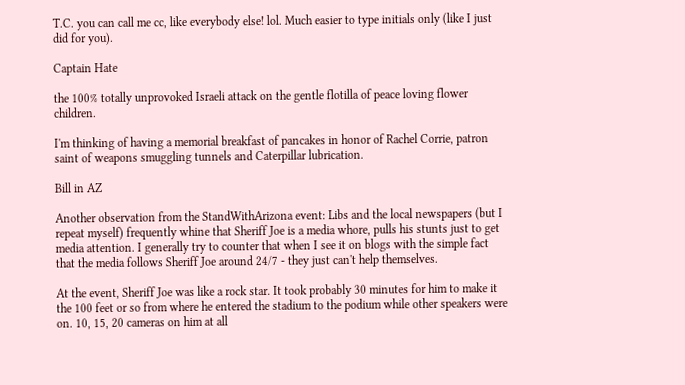T.C. you can call me cc, like everybody else! lol. Much easier to type initials only (like I just did for you).

Captain Hate

the 100% totally unprovoked Israeli attack on the gentle flotilla of peace loving flower children.

I'm thinking of having a memorial breakfast of pancakes in honor of Rachel Corrie, patron saint of weapons smuggling tunnels and Caterpillar lubrication.

Bill in AZ

Another observation from the StandWithArizona event: Libs and the local newspapers (but I repeat myself) frequently whine that Sheriff Joe is a media whore, pulls his stunts just to get media attention. I generally try to counter that when I see it on blogs with the simple fact that the media follows Sheriff Joe around 24/7 - they just can't help themselves.

At the event, Sheriff Joe was like a rock star. It took probably 30 minutes for him to make it the 100 feet or so from where he entered the stadium to the podium while other speakers were on. 10, 15, 20 cameras on him at all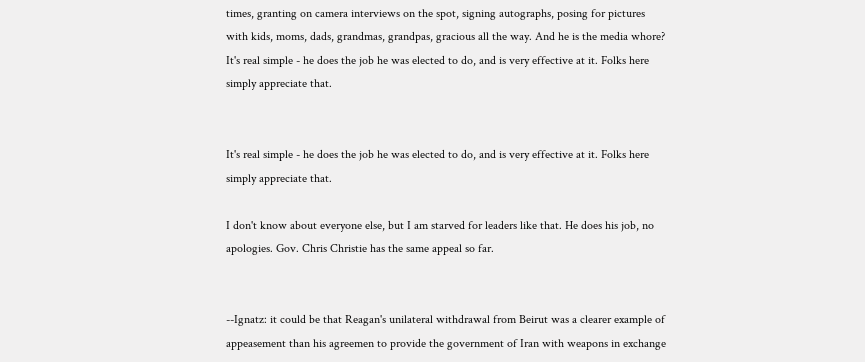times, granting on camera interviews on the spot, signing autographs, posing for pictures with kids, moms, dads, grandmas, grandpas, gracious all the way. And he is the media whore? It's real simple - he does the job he was elected to do, and is very effective at it. Folks here simply appreciate that.


It's real simple - he does the job he was elected to do, and is very effective at it. Folks here simply appreciate that.

I don't know about everyone else, but I am starved for leaders like that. He does his job, no apologies. Gov. Chris Christie has the same appeal so far.


--Ignatz: it could be that Reagan's unilateral withdrawal from Beirut was a clearer example of appeasement than his agreemen to provide the government of Iran with weapons in exchange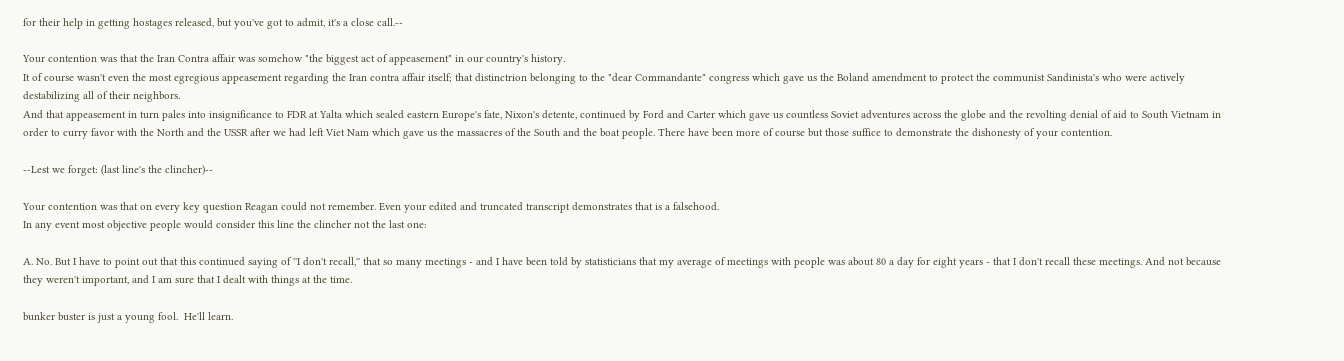for their help in getting hostages released, but you've got to admit, it's a close call.--

Your contention was that the Iran Contra affair was somehow "the biggest act of appeasement" in our country's history.
It of course wasn't even the most egregious appeasement regarding the Iran contra affair itself; that distinctrion belonging to the "dear Commandante" congress which gave us the Boland amendment to protect the communist Sandinista's who were actively destabilizing all of their neighbors.
And that appeasement in turn pales into insignificance to FDR at Yalta which sealed eastern Europe's fate, Nixon's detente, continued by Ford and Carter which gave us countless Soviet adventures across the globe and the revolting denial of aid to South Vietnam in order to curry favor with the North and the USSR after we had left Viet Nam which gave us the massacres of the South and the boat people. There have been more of course but those suffice to demonstrate the dishonesty of your contention.

--Lest we forget: (last line's the clincher)--

Your contention was that on every key question Reagan could not remember. Even your edited and truncated transcript demonstrates that is a falsehood.
In any event most objective people would consider this line the clincher not the last one:

A. No. But I have to point out that this continued saying of ''I don't recall,'' that so many meetings - and I have been told by statisticians that my average of meetings with people was about 80 a day for eight years - that I don't recall these meetings. And not because they weren't important, and I am sure that I dealt with things at the time.

bunker buster is just a young fool.  He'll learn.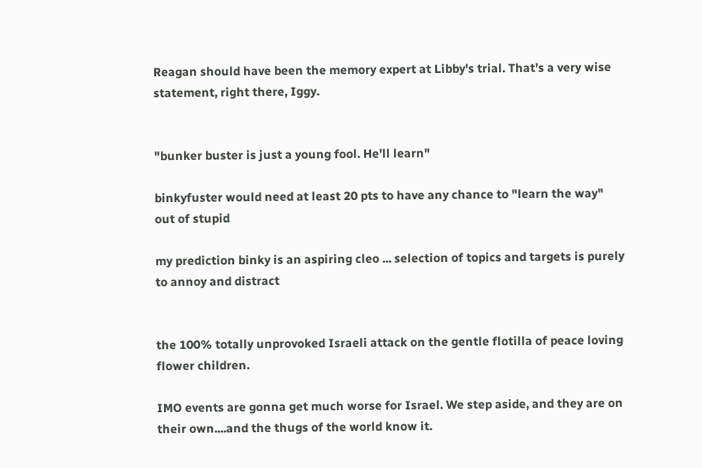Reagan should have been the memory expert at Libby's trial. That's a very wise statement, right there, Iggy.


"bunker buster is just a young fool. He'll learn"

binkyfuster would need at least 20 pts to have any chance to "learn the way" out of stupid

my prediction binky is an aspiring cleo ... selection of topics and targets is purely to annoy and distract


the 100% totally unprovoked Israeli attack on the gentle flotilla of peace loving flower children.

IMO events are gonna get much worse for Israel. We step aside, and they are on their own....and the thugs of the world know it.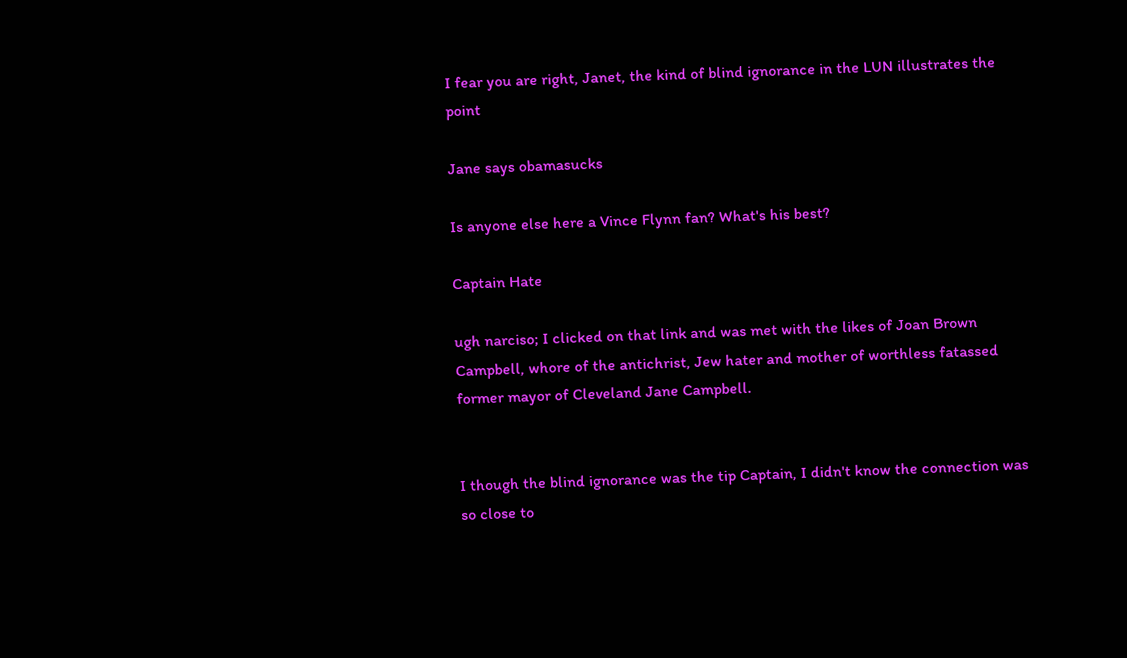I fear you are right, Janet, the kind of blind ignorance in the LUN illustrates the point

Jane says obamasucks

Is anyone else here a Vince Flynn fan? What's his best?

Captain Hate

ugh narciso; I clicked on that link and was met with the likes of Joan Brown Campbell, whore of the antichrist, Jew hater and mother of worthless fatassed former mayor of Cleveland Jane Campbell.


I though the blind ignorance was the tip Captain, I didn't know the connection was so close to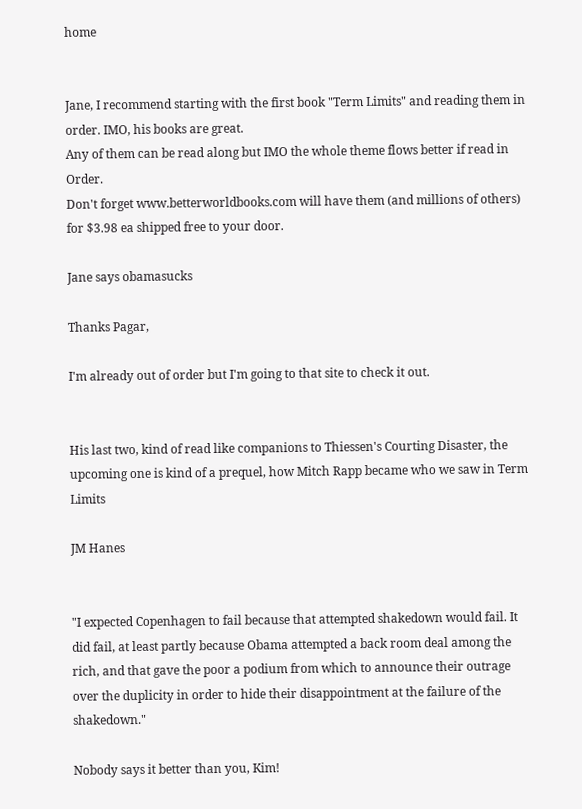home


Jane, I recommend starting with the first book "Term Limits" and reading them in order. IMO, his books are great.
Any of them can be read along but IMO the whole theme flows better if read in Order.
Don't forget www.betterworldbooks.com will have them (and millions of others) for $3.98 ea shipped free to your door.

Jane says obamasucks

Thanks Pagar,

I'm already out of order but I'm going to that site to check it out.


His last two, kind of read like companions to Thiessen's Courting Disaster, the upcoming one is kind of a prequel, how Mitch Rapp became who we saw in Term Limits

JM Hanes


"I expected Copenhagen to fail because that attempted shakedown would fail. It did fail, at least partly because Obama attempted a back room deal among the rich, and that gave the poor a podium from which to announce their outrage over the duplicity in order to hide their disappointment at the failure of the shakedown."

Nobody says it better than you, Kim!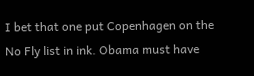I bet that one put Copenhagen on the No Fly list in ink. Obama must have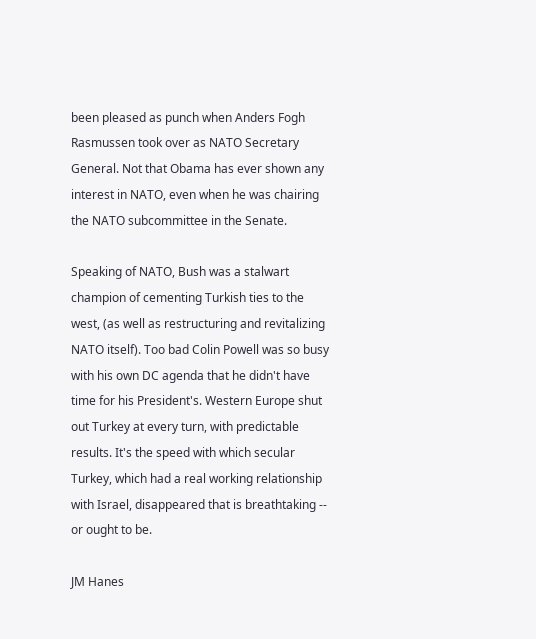been pleased as punch when Anders Fogh Rasmussen took over as NATO Secretary General. Not that Obama has ever shown any interest in NATO, even when he was chairing the NATO subcommittee in the Senate.

Speaking of NATO, Bush was a stalwart champion of cementing Turkish ties to the west, (as well as restructuring and revitalizing NATO itself). Too bad Colin Powell was so busy with his own DC agenda that he didn't have time for his President's. Western Europe shut out Turkey at every turn, with predictable results. It's the speed with which secular Turkey, which had a real working relationship with Israel, disappeared that is breathtaking -- or ought to be.

JM Hanes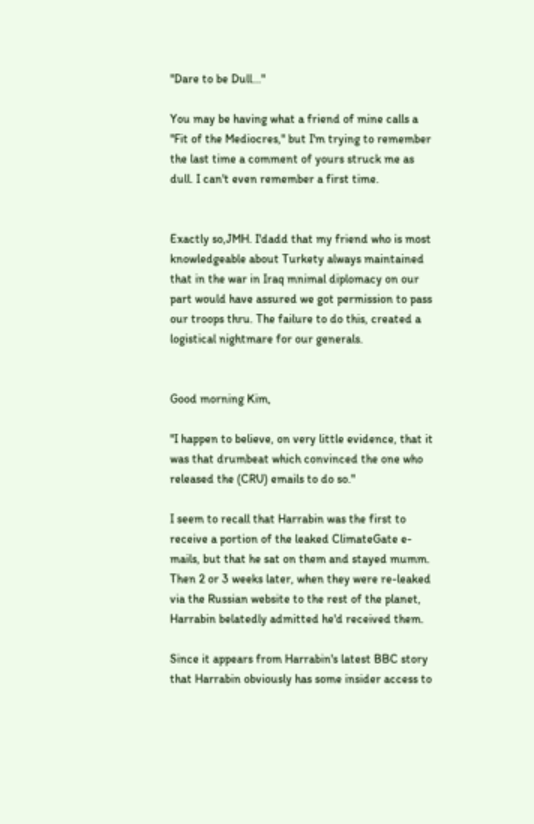"Dare to be Dull..."

You may be having what a friend of mine calls a "Fit of the Mediocres," but I'm trying to remember the last time a comment of yours struck me as dull. I can't even remember a first time.


Exactly so,JMH. I'dadd that my friend who is most knowledgeable about Turkety always maintained that in the war in Iraq mnimal diplomacy on our part would have assured we got permission to pass our troops thru. The failure to do this, created a logistical nightmare for our generals.


Good morning Kim,

"I happen to believe, on very little evidence, that it was that drumbeat which convinced the one who released the (CRU) emails to do so."

I seem to recall that Harrabin was the first to receive a portion of the leaked ClimateGate e-mails, but that he sat on them and stayed mumm. Then 2 or 3 weeks later, when they were re-leaked via the Russian website to the rest of the planet, Harrabin belatedly admitted he'd received them.

Since it appears from Harrabin's latest BBC story that Harrabin obviously has some insider access to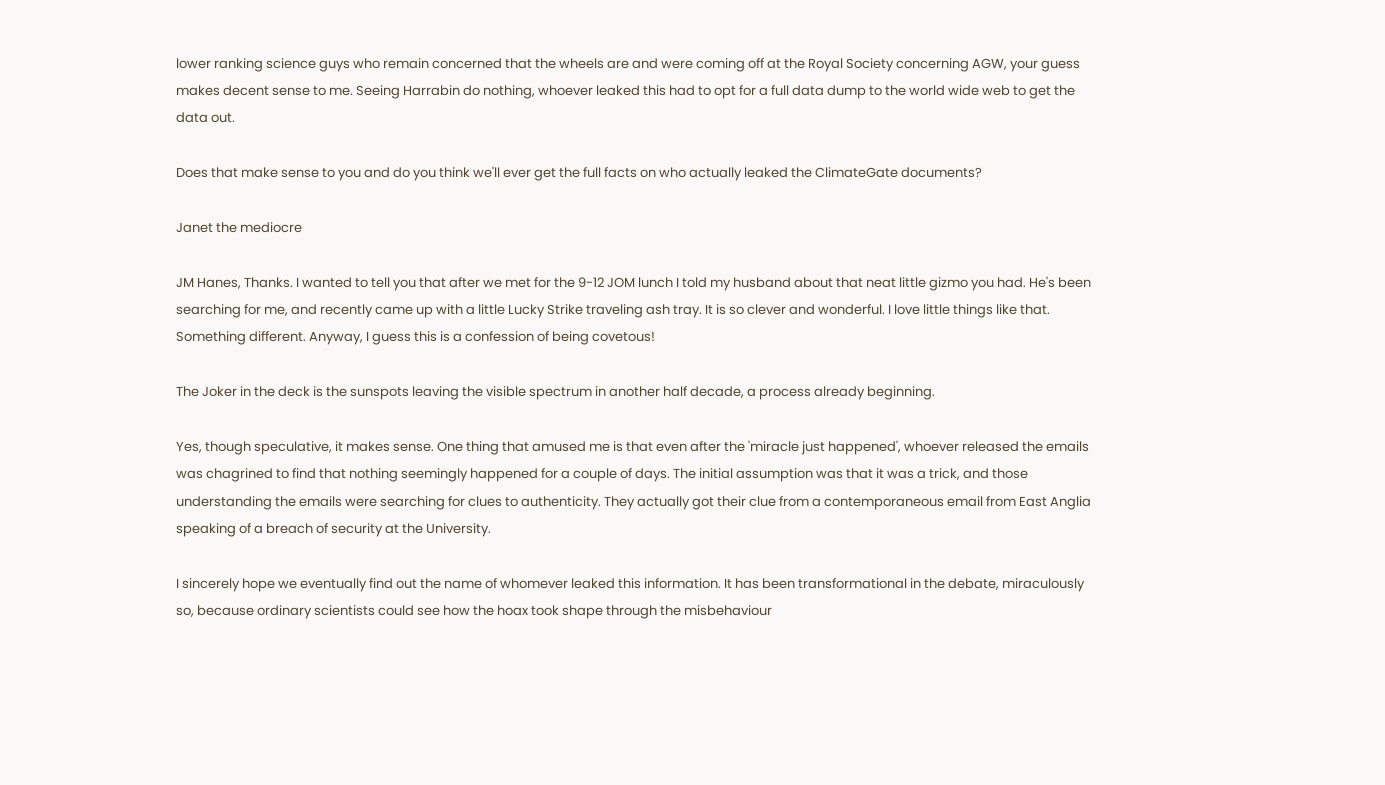lower ranking science guys who remain concerned that the wheels are and were coming off at the Royal Society concerning AGW, your guess makes decent sense to me. Seeing Harrabin do nothing, whoever leaked this had to opt for a full data dump to the world wide web to get the data out.

Does that make sense to you and do you think we'll ever get the full facts on who actually leaked the ClimateGate documents?

Janet the mediocre

JM Hanes, Thanks. I wanted to tell you that after we met for the 9-12 JOM lunch I told my husband about that neat little gizmo you had. He's been searching for me, and recently came up with a little Lucky Strike traveling ash tray. It is so clever and wonderful. I love little things like that. Something different. Anyway, I guess this is a confession of being covetous!

The Joker in the deck is the sunspots leaving the visible spectrum in another half decade, a process already beginning.

Yes, though speculative, it makes sense. One thing that amused me is that even after the 'miracle just happened', whoever released the emails was chagrined to find that nothing seemingly happened for a couple of days. The initial assumption was that it was a trick, and those understanding the emails were searching for clues to authenticity. They actually got their clue from a contemporaneous email from East Anglia speaking of a breach of security at the University.

I sincerely hope we eventually find out the name of whomever leaked this information. It has been transformational in the debate, miraculously so, because ordinary scientists could see how the hoax took shape through the misbehaviour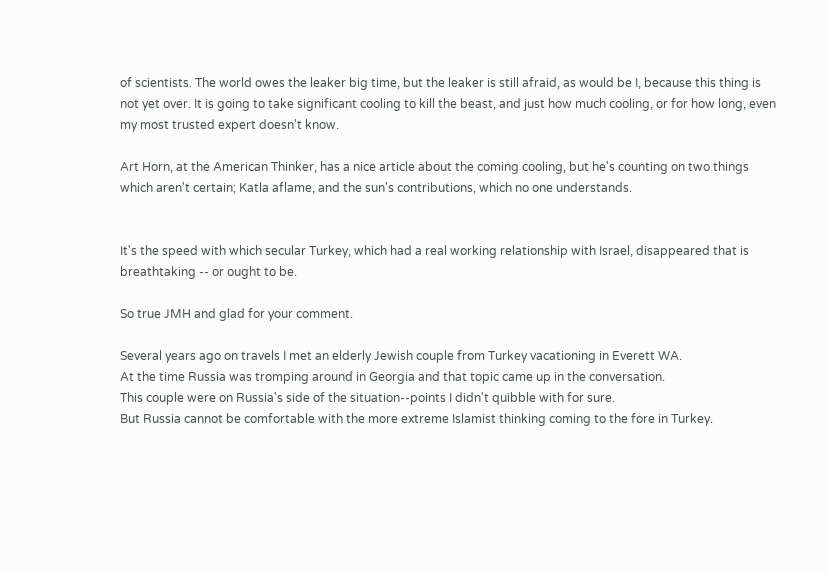of scientists. The world owes the leaker big time, but the leaker is still afraid, as would be I, because this thing is not yet over. It is going to take significant cooling to kill the beast, and just how much cooling, or for how long, even my most trusted expert doesn't know.

Art Horn, at the American Thinker, has a nice article about the coming cooling, but he's counting on two things which aren't certain; Katla aflame, and the sun's contributions, which no one understands.


It's the speed with which secular Turkey, which had a real working relationship with Israel, disappeared that is breathtaking -- or ought to be.

So true JMH and glad for your comment.

Several years ago on travels I met an elderly Jewish couple from Turkey vacationing in Everett WA.
At the time Russia was tromping around in Georgia and that topic came up in the conversation.
This couple were on Russia's side of the situation--points I didn't quibble with for sure.
But Russia cannot be comfortable with the more extreme Islamist thinking coming to the fore in Turkey.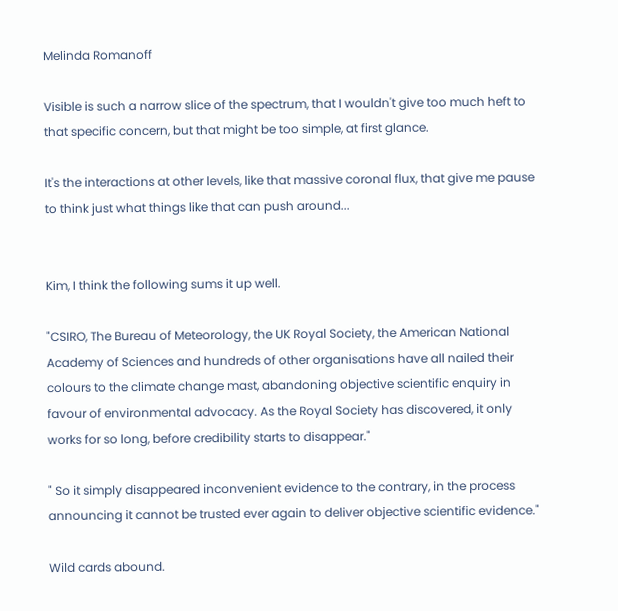Melinda Romanoff

Visible is such a narrow slice of the spectrum, that I wouldn't give too much heft to that specific concern, but that might be too simple, at first glance.

It's the interactions at other levels, like that massive coronal flux, that give me pause to think just what things like that can push around...


Kim, I think the following sums it up well.

"CSIRO, The Bureau of Meteorology, the UK Royal Society, the American National Academy of Sciences and hundreds of other organisations have all nailed their colours to the climate change mast, abandoning objective scientific enquiry in favour of environmental advocacy. As the Royal Society has discovered, it only works for so long, before credibility starts to disappear."

" So it simply disappeared inconvenient evidence to the contrary, in the process announcing it cannot be trusted ever again to deliver objective scientific evidence."

Wild cards abound.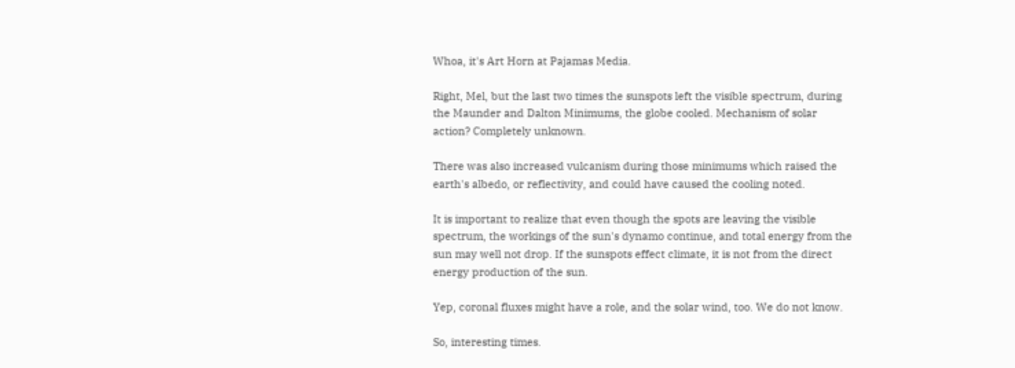Whoa, it's Art Horn at Pajamas Media.

Right, Mel, but the last two times the sunspots left the visible spectrum, during the Maunder and Dalton Minimums, the globe cooled. Mechanism of solar action? Completely unknown.

There was also increased vulcanism during those minimums which raised the earth's albedo, or reflectivity, and could have caused the cooling noted.

It is important to realize that even though the spots are leaving the visible spectrum, the workings of the sun's dynamo continue, and total energy from the sun may well not drop. If the sunspots effect climate, it is not from the direct energy production of the sun.

Yep, coronal fluxes might have a role, and the solar wind, too. We do not know.

So, interesting times.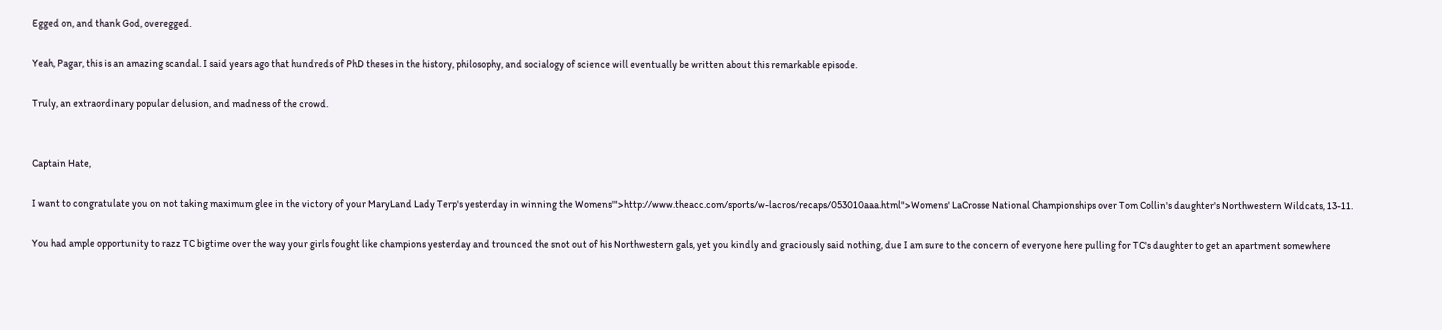Egged on, and thank God, overegged.

Yeah, Pagar, this is an amazing scandal. I said years ago that hundreds of PhD theses in the history, philosophy, and socialogy of science will eventually be written about this remarkable episode.

Truly, an extraordinary popular delusion, and madness of the crowd.


Captain Hate,

I want to congratulate you on not taking maximum glee in the victory of your MaryLand Lady Terp's yesterday in winning the Womens'">http://www.theacc.com/sports/w-lacros/recaps/053010aaa.html">Womens' LaCrosse National Championships over Tom Collin's daughter's Northwestern Wildcats, 13-11.

You had ample opportunity to razz TC bigtime over the way your girls fought like champions yesterday and trounced the snot out of his Northwestern gals, yet you kindly and graciously said nothing, due I am sure to the concern of everyone here pulling for TC's daughter to get an apartment somewhere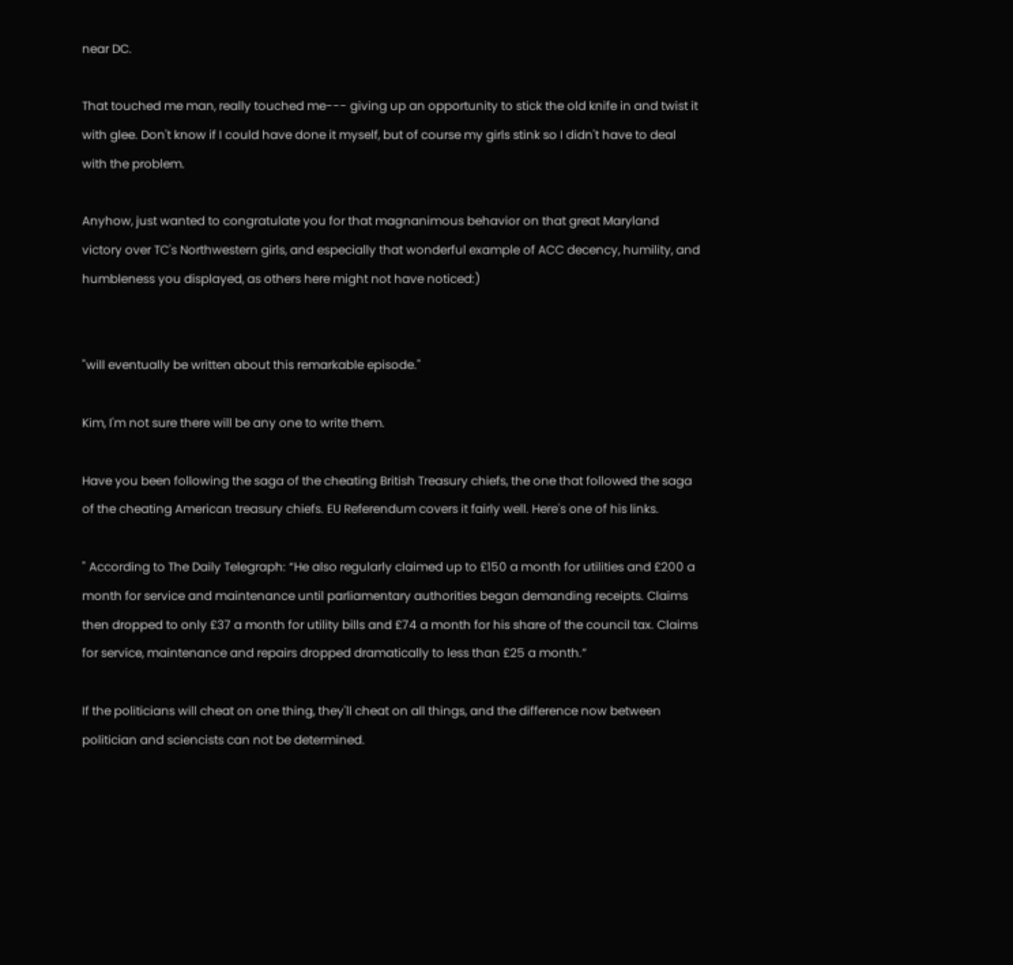near DC.

That touched me man, really touched me--- giving up an opportunity to stick the old knife in and twist it with glee. Don't know if I could have done it myself, but of course my girls stink so I didn't have to deal with the problem.

Anyhow, just wanted to congratulate you for that magnanimous behavior on that great Maryland victory over TC's Northwestern girls, and especially that wonderful example of ACC decency, humility, and humbleness you displayed, as others here might not have noticed:)


"will eventually be written about this remarkable episode."

Kim, I'm not sure there will be any one to write them.

Have you been following the saga of the cheating British Treasury chiefs, the one that followed the saga of the cheating American treasury chiefs. EU Referendum covers it fairly well. Here's one of his links.

" According to The Daily Telegraph: “He also regularly claimed up to £150 a month for utilities and £200 a month for service and maintenance until parliamentary authorities began demanding receipts. Claims then dropped to only £37 a month for utility bills and £74 a month for his share of the council tax. Claims for service, maintenance and repairs dropped dramatically to less than £25 a month.”

If the politicians will cheat on one thing, they'll cheat on all things, and the difference now between politician and sciencists can not be determined.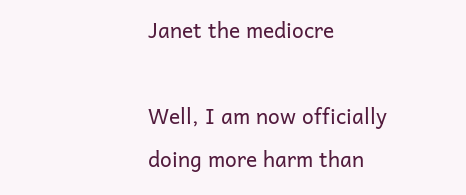Janet the mediocre

Well, I am now officially doing more harm than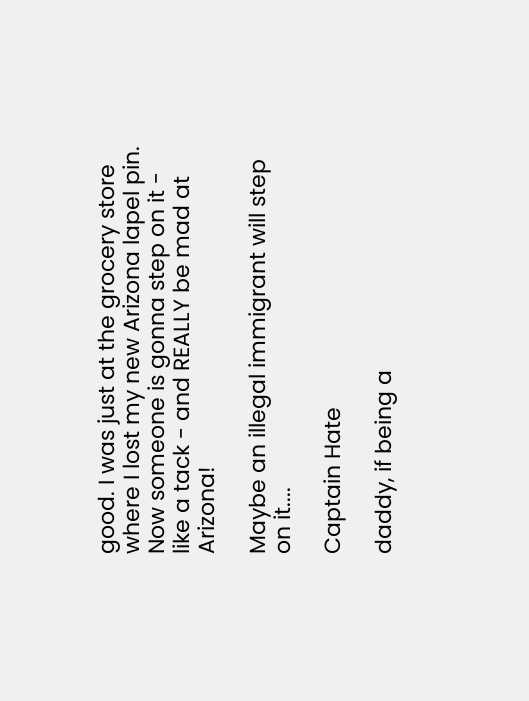good. I was just at the grocery store where I lost my new Arizona lapel pin.
Now someone is gonna step on it - like a tack - and REALLY be mad at Arizona!

Maybe an illegal immigrant will step on it....

Captain Hate

daddy, if being a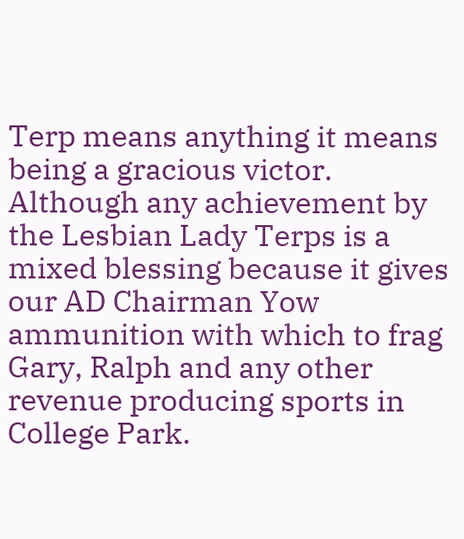Terp means anything it means being a gracious victor. Although any achievement by the Lesbian Lady Terps is a mixed blessing because it gives our AD Chairman Yow ammunition with which to frag Gary, Ralph and any other revenue producing sports in College Park.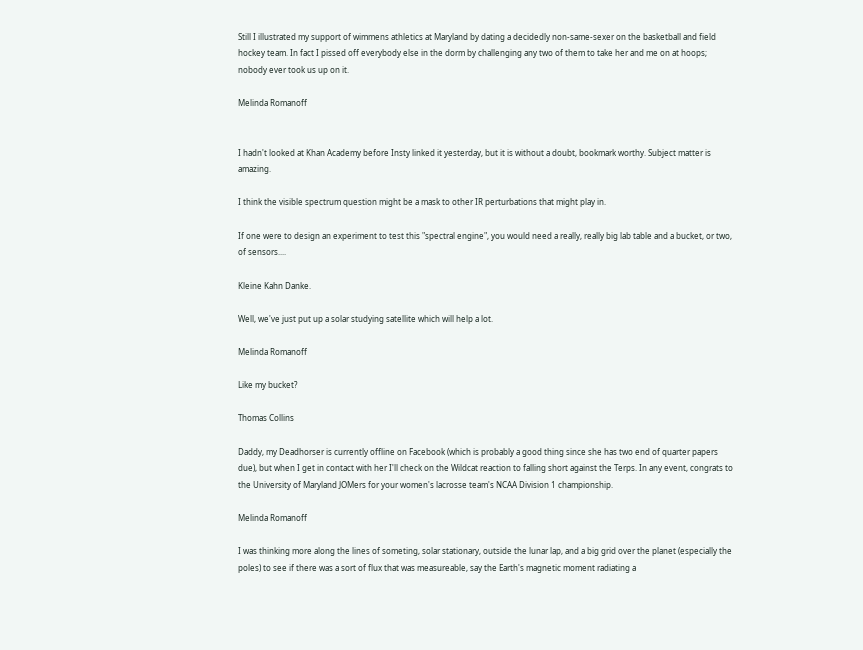Still I illustrated my support of wimmens athletics at Maryland by dating a decidedly non-same-sexer on the basketball and field hockey team. In fact I pissed off everybody else in the dorm by challenging any two of them to take her and me on at hoops; nobody ever took us up on it.

Melinda Romanoff


I hadn't looked at Khan Academy before Insty linked it yesterday, but it is without a doubt, bookmark worthy. Subject matter is amazing.

I think the visible spectrum question might be a mask to other IR perturbations that might play in.

If one were to design an experiment to test this "spectral engine", you would need a really, really big lab table and a bucket, or two, of sensors....

Kleine Kahn Danke.

Well, we've just put up a solar studying satellite which will help a lot.

Melinda Romanoff

Like my bucket?

Thomas Collins

Daddy, my Deadhorser is currently offline on Facebook (which is probably a good thing since she has two end of quarter papers due), but when I get in contact with her I'll check on the Wildcat reaction to falling short against the Terps. In any event, congrats to the University of Maryland JOMers for your women's lacrosse team's NCAA Division 1 championship.

Melinda Romanoff

I was thinking more along the lines of someting, solar stationary, outside the lunar lap, and a big grid over the planet (especially the poles) to see if there was a sort of flux that was measureable, say the Earth's magnetic moment radiating a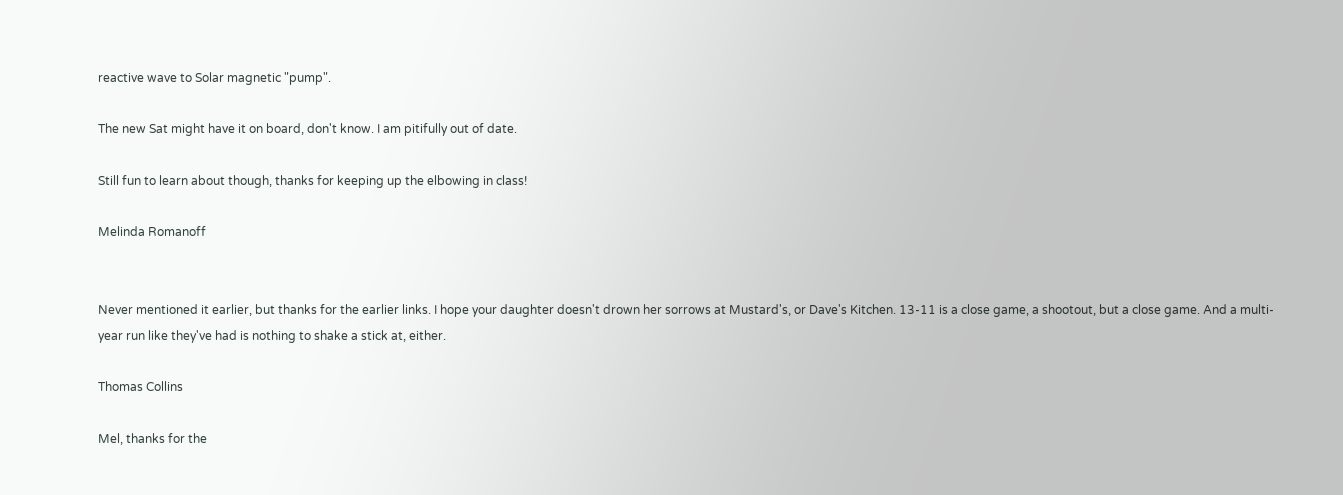reactive wave to Solar magnetic "pump".

The new Sat might have it on board, don't know. I am pitifully out of date.

Still fun to learn about though, thanks for keeping up the elbowing in class!

Melinda Romanoff


Never mentioned it earlier, but thanks for the earlier links. I hope your daughter doesn't drown her sorrows at Mustard's, or Dave's Kitchen. 13-11 is a close game, a shootout, but a close game. And a multi-year run like they've had is nothing to shake a stick at, either.

Thomas Collins

Mel, thanks for the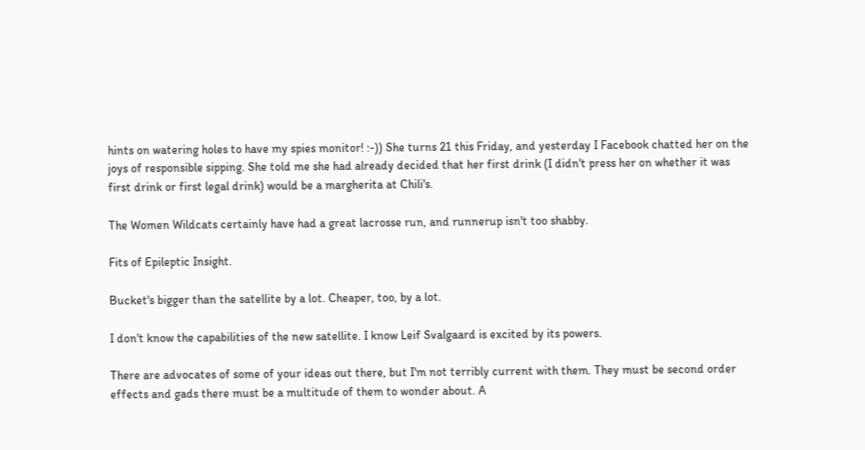hints on watering holes to have my spies monitor! :-)) She turns 21 this Friday, and yesterday I Facebook chatted her on the joys of responsible sipping. She told me she had already decided that her first drink (I didn't press her on whether it was first drink or first legal drink) would be a margherita at Chili's.

The Women Wildcats certainly have had a great lacrosse run, and runnerup isn't too shabby.

Fits of Epileptic Insight.

Bucket's bigger than the satellite by a lot. Cheaper, too, by a lot.

I don't know the capabilities of the new satellite. I know Leif Svalgaard is excited by its powers.

There are advocates of some of your ideas out there, but I'm not terribly current with them. They must be second order effects and gads there must be a multitude of them to wonder about. A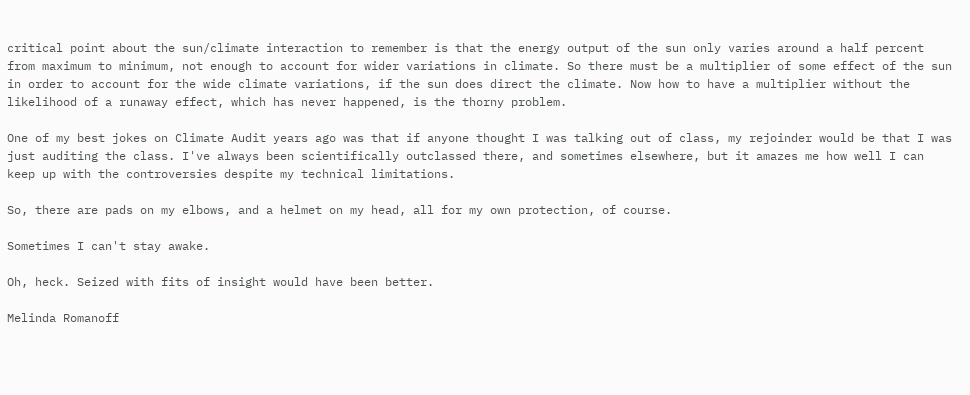critical point about the sun/climate interaction to remember is that the energy output of the sun only varies around a half percent from maximum to minimum, not enough to account for wider variations in climate. So there must be a multiplier of some effect of the sun in order to account for the wide climate variations, if the sun does direct the climate. Now how to have a multiplier without the likelihood of a runaway effect, which has never happened, is the thorny problem.

One of my best jokes on Climate Audit years ago was that if anyone thought I was talking out of class, my rejoinder would be that I was just auditing the class. I've always been scientifically outclassed there, and sometimes elsewhere, but it amazes me how well I can keep up with the controversies despite my technical limitations.

So, there are pads on my elbows, and a helmet on my head, all for my own protection, of course.

Sometimes I can't stay awake.

Oh, heck. Seized with fits of insight would have been better.

Melinda Romanoff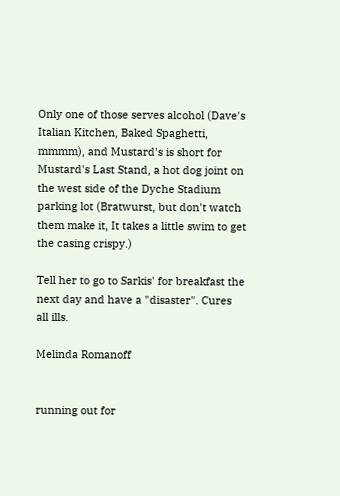Only one of those serves alcohol (Dave's Italian Kitchen, Baked Spaghetti, mmmm), and Mustard's is short for Mustard's Last Stand, a hot dog joint on the west side of the Dyche Stadium parking lot (Bratwurst, but don't watch them make it, It takes a little swim to get the casing crispy.)

Tell her to go to Sarkis' for breakfast the next day and have a "disaster". Cures all ills.

Melinda Romanoff


running out for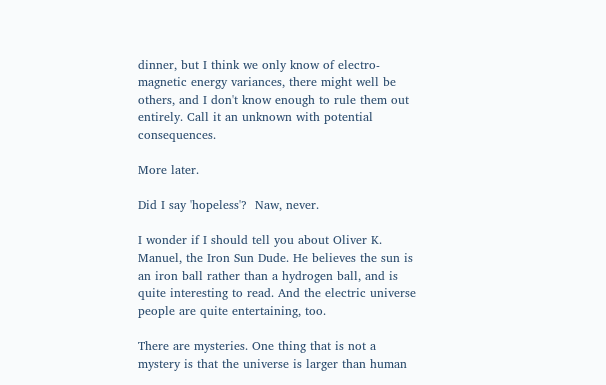dinner, but I think we only know of electro-magnetic energy variances, there might well be others, and I don't know enough to rule them out entirely. Call it an unknown with potential consequences.

More later.

Did I say 'hopeless'?  Naw, never.

I wonder if I should tell you about Oliver K. Manuel, the Iron Sun Dude. He believes the sun is an iron ball rather than a hydrogen ball, and is quite interesting to read. And the electric universe people are quite entertaining, too.

There are mysteries. One thing that is not a mystery is that the universe is larger than human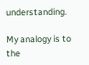understanding.

My analogy is to the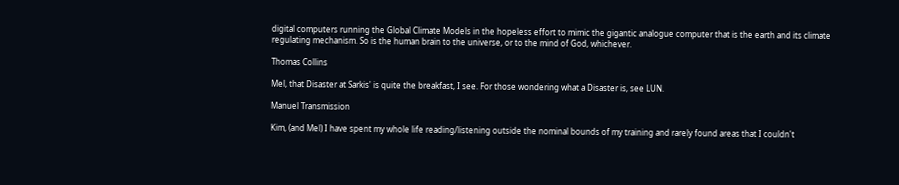digital computers running the Global Climate Models in the hopeless effort to mimic the gigantic analogue computer that is the earth and its climate regulating mechanism. So is the human brain to the universe, or to the mind of God, whichever.

Thomas Collins

Mel, that Disaster at Sarkis' is quite the breakfast, I see. For those wondering what a Disaster is, see LUN.

Manuel Transmission

Kim, (and Mel) I have spent my whole life reading/listening outside the nominal bounds of my training and rarely found areas that I couldn't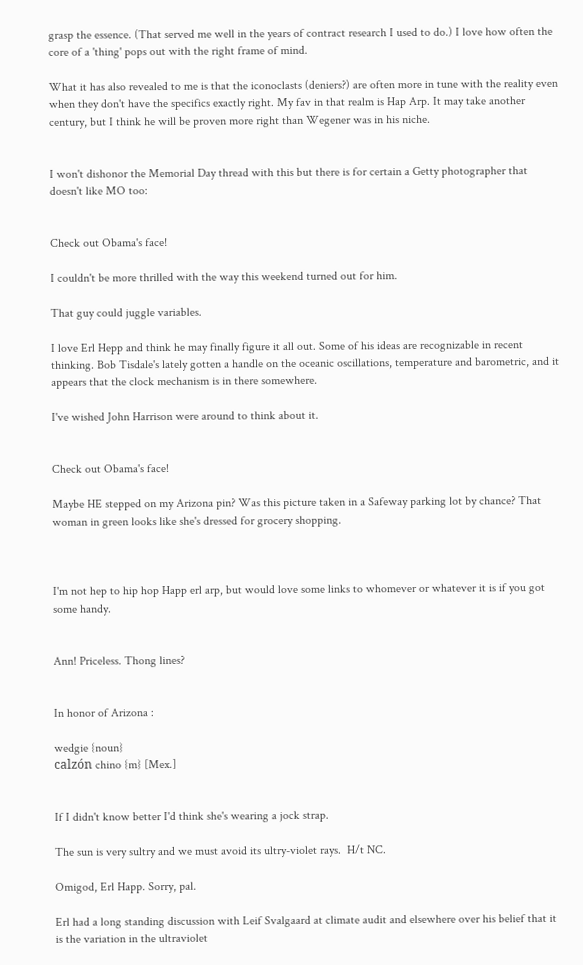grasp the essence. (That served me well in the years of contract research I used to do.) I love how often the core of a 'thing' pops out with the right frame of mind.

What it has also revealed to me is that the iconoclasts (deniers?) are often more in tune with the reality even when they don't have the specifics exactly right. My fav in that realm is Hap Arp. It may take another century, but I think he will be proven more right than Wegener was in his niche.


I won't dishonor the Memorial Day thread with this but there is for certain a Getty photographer that doesn't like MO too:


Check out Obama's face!

I couldn't be more thrilled with the way this weekend turned out for him.

That guy could juggle variables.

I love Erl Hepp and think he may finally figure it all out. Some of his ideas are recognizable in recent thinking. Bob Tisdale's lately gotten a handle on the oceanic oscillations, temperature and barometric, and it appears that the clock mechanism is in there somewhere.

I've wished John Harrison were around to think about it.


Check out Obama's face!

Maybe HE stepped on my Arizona pin? Was this picture taken in a Safeway parking lot by chance? That woman in green looks like she's dressed for grocery shopping.



I'm not hep to hip hop Happ erl arp, but would love some links to whomever or whatever it is if you got some handy.


Ann! Priceless. Thong lines?


In honor of Arizona :

wedgie {noun}
calzón chino {m} [Mex.]


If I didn't know better I'd think she's wearing a jock strap.

The sun is very sultry and we must avoid its ultry-violet rays.  H/t NC.

Omigod, Erl Happ. Sorry, pal.

Erl had a long standing discussion with Leif Svalgaard at climate audit and elsewhere over his belief that it is the variation in the ultraviolet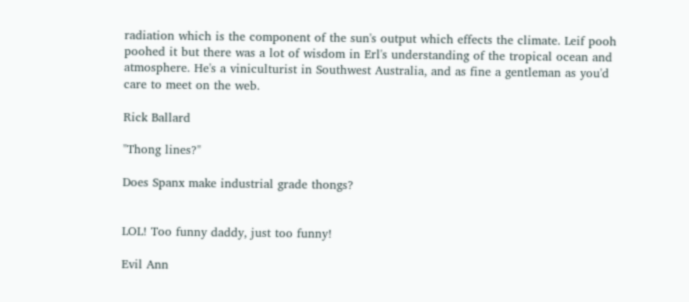radiation which is the component of the sun's output which effects the climate. Leif pooh poohed it but there was a lot of wisdom in Erl's understanding of the tropical ocean and atmosphere. He's a viniculturist in Southwest Australia, and as fine a gentleman as you'd care to meet on the web.

Rick Ballard

"Thong lines?"

Does Spanx make industrial grade thongs?


LOL! Too funny daddy, just too funny!

Evil Ann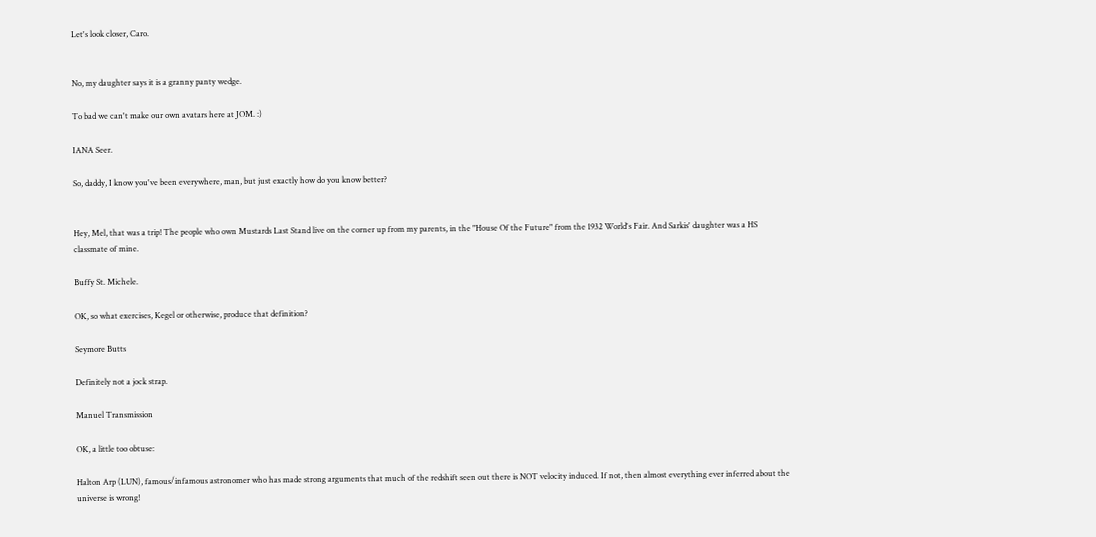Let's look closer, Caro.


No, my daughter says it is a granny panty wedge.

To bad we can't make our own avatars here at JOM. :)

IANA Seer.

So, daddy, I know you've been everywhere, man, but just exactly how do you know better?


Hey, Mel, that was a trip! The people who own Mustards Last Stand live on the corner up from my parents, in the "House Of the Future" from the 1932 World's Fair. And Sarkis' daughter was a HS classmate of mine.

Buffy St. Michele.

OK, so what exercises, Kegel or otherwise, produce that definition?

Seymore Butts

Definitely not a jock strap.

Manuel Transmission

OK, a little too obtuse:

Halton Arp (LUN), famous/infamous astronomer who has made strong arguments that much of the redshift seen out there is NOT velocity induced. If not, then almost everything ever inferred about the universe is wrong!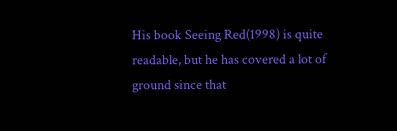His book Seeing Red(1998) is quite readable, but he has covered a lot of ground since that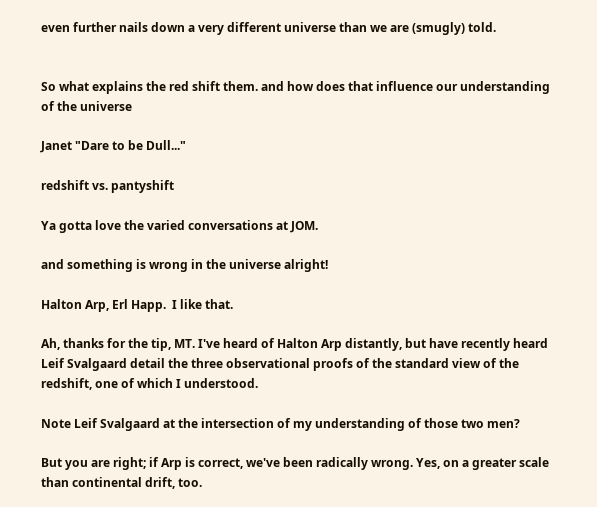even further nails down a very different universe than we are (smugly) told.


So what explains the red shift them. and how does that influence our understanding of the universe

Janet "Dare to be Dull..."

redshift vs. pantyshift

Ya gotta love the varied conversations at JOM.

and something is wrong in the universe alright!

Halton Arp, Erl Happ.  I like that.

Ah, thanks for the tip, MT. I've heard of Halton Arp distantly, but have recently heard Leif Svalgaard detail the three observational proofs of the standard view of the redshift, one of which I understood.

Note Leif Svalgaard at the intersection of my understanding of those two men?

But you are right; if Arp is correct, we've been radically wrong. Yes, on a greater scale than continental drift, too.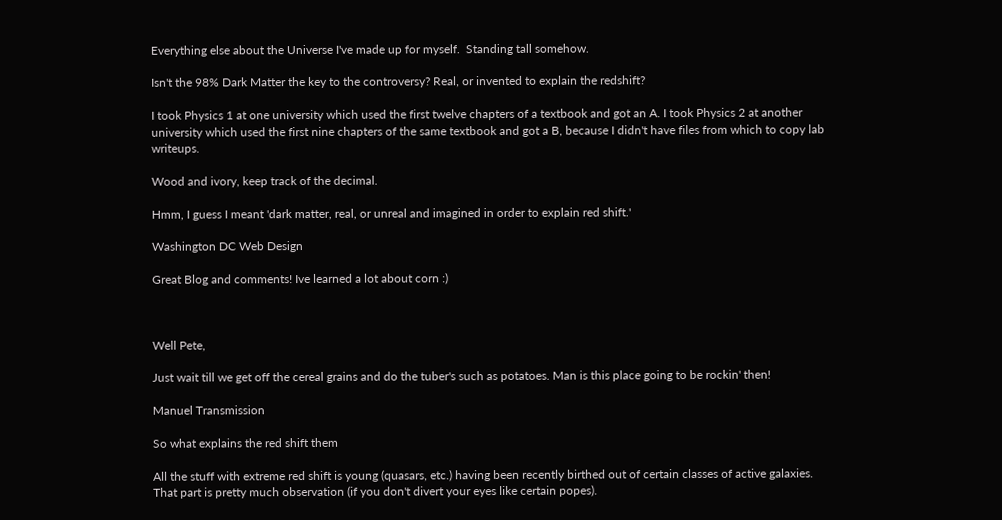Everything else about the Universe I've made up for myself.  Standing tall somehow.

Isn't the 98% Dark Matter the key to the controversy? Real, or invented to explain the redshift?

I took Physics 1 at one university which used the first twelve chapters of a textbook and got an A. I took Physics 2 at another university which used the first nine chapters of the same textbook and got a B, because I didn't have files from which to copy lab writeups.

Wood and ivory, keep track of the decimal.

Hmm, I guess I meant 'dark matter, real, or unreal and imagined in order to explain red shift.'

Washington DC Web Design

Great Blog and comments! Ive learned a lot about corn :)



Well Pete,

Just wait till we get off the cereal grains and do the tuber's such as potatoes. Man is this place going to be rockin' then!

Manuel Transmission

So what explains the red shift them

All the stuff with extreme red shift is young (quasars, etc.) having been recently birthed out of certain classes of active galaxies. That part is pretty much observation (if you don't divert your eyes like certain popes).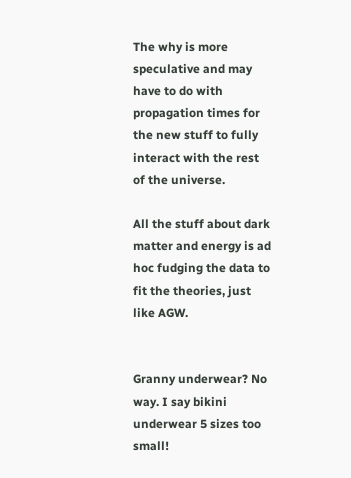The why is more speculative and may have to do with propagation times for the new stuff to fully interact with the rest of the universe.

All the stuff about dark matter and energy is ad hoc fudging the data to fit the theories, just like AGW.


Granny underwear? No way. I say bikini underwear 5 sizes too small!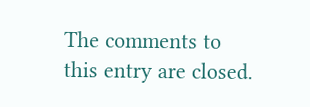The comments to this entry are closed.